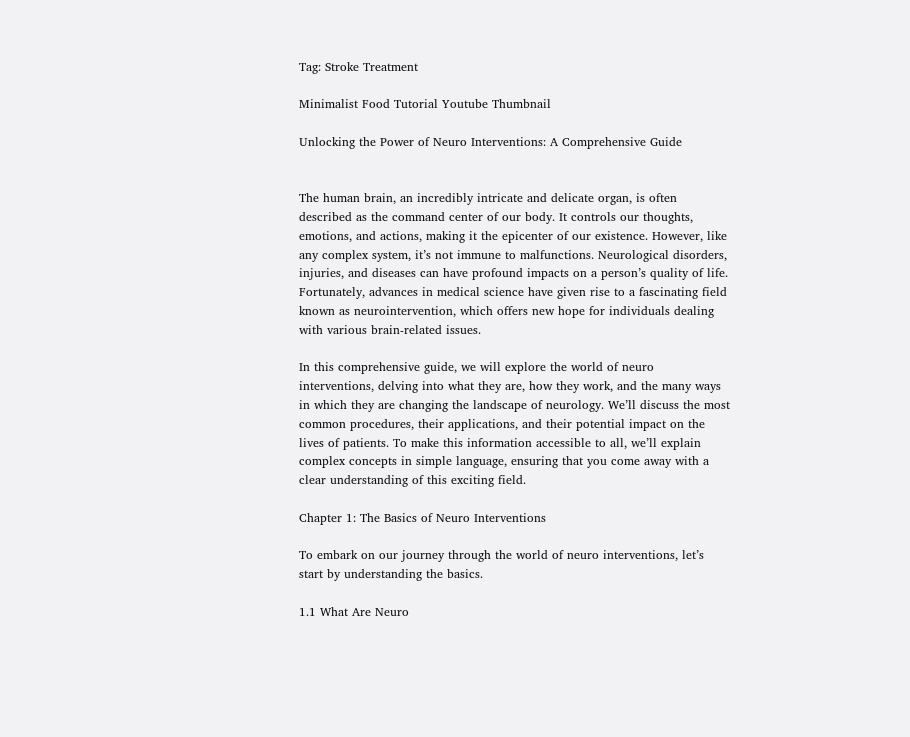Tag: Stroke Treatment

Minimalist Food Tutorial Youtube Thumbnail

Unlocking the Power of Neuro Interventions: A Comprehensive Guide


The human brain, an incredibly intricate and delicate organ, is often described as the command center of our body. It controls our thoughts, emotions, and actions, making it the epicenter of our existence. However, like any complex system, it’s not immune to malfunctions. Neurological disorders, injuries, and diseases can have profound impacts on a person’s quality of life. Fortunately, advances in medical science have given rise to a fascinating field known as neurointervention, which offers new hope for individuals dealing with various brain-related issues.

In this comprehensive guide, we will explore the world of neuro interventions, delving into what they are, how they work, and the many ways in which they are changing the landscape of neurology. We’ll discuss the most common procedures, their applications, and their potential impact on the lives of patients. To make this information accessible to all, we’ll explain complex concepts in simple language, ensuring that you come away with a clear understanding of this exciting field.

Chapter 1: The Basics of Neuro Interventions

To embark on our journey through the world of neuro interventions, let’s start by understanding the basics.

1.1 What Are Neuro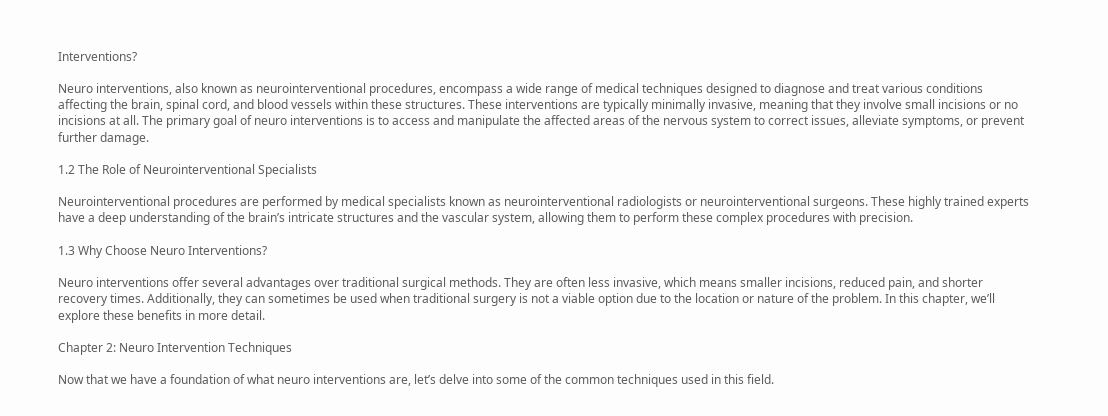Interventions?

Neuro interventions, also known as neurointerventional procedures, encompass a wide range of medical techniques designed to diagnose and treat various conditions affecting the brain, spinal cord, and blood vessels within these structures. These interventions are typically minimally invasive, meaning that they involve small incisions or no incisions at all. The primary goal of neuro interventions is to access and manipulate the affected areas of the nervous system to correct issues, alleviate symptoms, or prevent further damage.

1.2 The Role of Neurointerventional Specialists

Neurointerventional procedures are performed by medical specialists known as neurointerventional radiologists or neurointerventional surgeons. These highly trained experts have a deep understanding of the brain’s intricate structures and the vascular system, allowing them to perform these complex procedures with precision.

1.3 Why Choose Neuro Interventions?

Neuro interventions offer several advantages over traditional surgical methods. They are often less invasive, which means smaller incisions, reduced pain, and shorter recovery times. Additionally, they can sometimes be used when traditional surgery is not a viable option due to the location or nature of the problem. In this chapter, we’ll explore these benefits in more detail.

Chapter 2: Neuro Intervention Techniques

Now that we have a foundation of what neuro interventions are, let’s delve into some of the common techniques used in this field.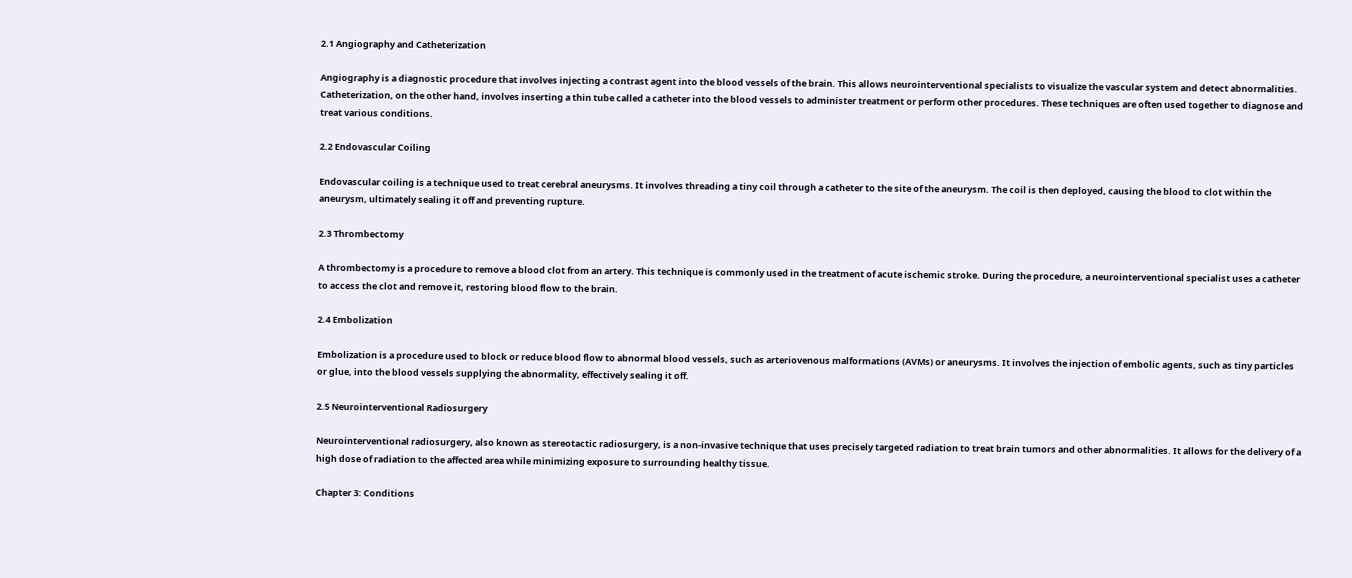2.1 Angiography and Catheterization

Angiography is a diagnostic procedure that involves injecting a contrast agent into the blood vessels of the brain. This allows neurointerventional specialists to visualize the vascular system and detect abnormalities. Catheterization, on the other hand, involves inserting a thin tube called a catheter into the blood vessels to administer treatment or perform other procedures. These techniques are often used together to diagnose and treat various conditions.

2.2 Endovascular Coiling

Endovascular coiling is a technique used to treat cerebral aneurysms. It involves threading a tiny coil through a catheter to the site of the aneurysm. The coil is then deployed, causing the blood to clot within the aneurysm, ultimately sealing it off and preventing rupture.

2.3 Thrombectomy

A thrombectomy is a procedure to remove a blood clot from an artery. This technique is commonly used in the treatment of acute ischemic stroke. During the procedure, a neurointerventional specialist uses a catheter to access the clot and remove it, restoring blood flow to the brain.

2.4 Embolization

Embolization is a procedure used to block or reduce blood flow to abnormal blood vessels, such as arteriovenous malformations (AVMs) or aneurysms. It involves the injection of embolic agents, such as tiny particles or glue, into the blood vessels supplying the abnormality, effectively sealing it off.

2.5 Neurointerventional Radiosurgery

Neurointerventional radiosurgery, also known as stereotactic radiosurgery, is a non-invasive technique that uses precisely targeted radiation to treat brain tumors and other abnormalities. It allows for the delivery of a high dose of radiation to the affected area while minimizing exposure to surrounding healthy tissue.

Chapter 3: Conditions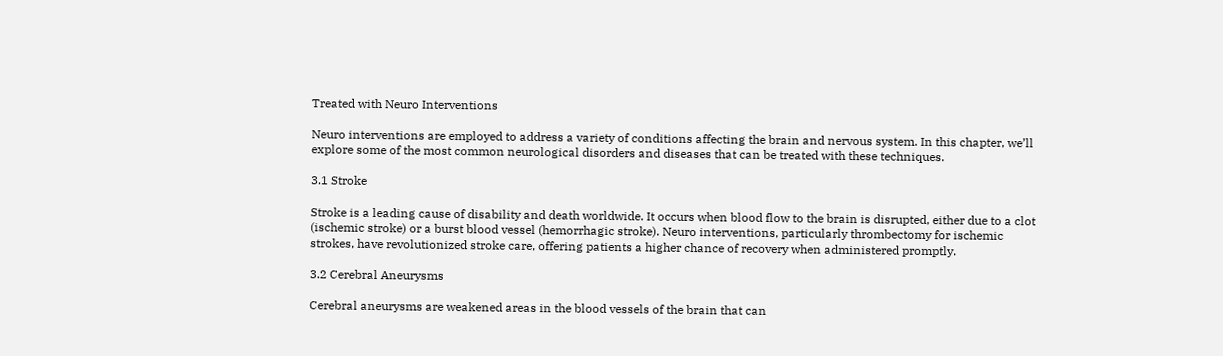Treated with Neuro Interventions

Neuro interventions are employed to address a variety of conditions affecting the brain and nervous system. In this chapter, we’ll explore some of the most common neurological disorders and diseases that can be treated with these techniques.

3.1 Stroke

Stroke is a leading cause of disability and death worldwide. It occurs when blood flow to the brain is disrupted, either due to a clot (ischemic stroke) or a burst blood vessel (hemorrhagic stroke). Neuro interventions, particularly thrombectomy for ischemic strokes, have revolutionized stroke care, offering patients a higher chance of recovery when administered promptly.

3.2 Cerebral Aneurysms

Cerebral aneurysms are weakened areas in the blood vessels of the brain that can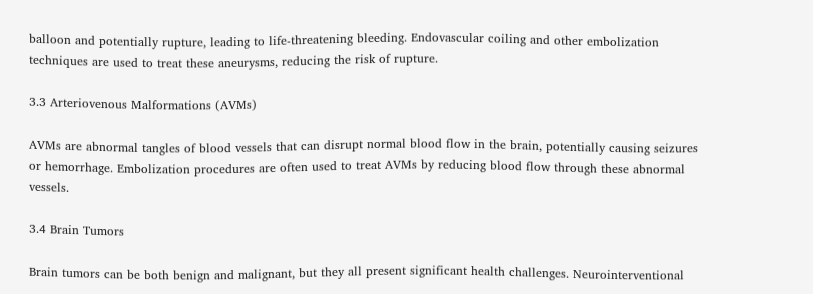balloon and potentially rupture, leading to life-threatening bleeding. Endovascular coiling and other embolization techniques are used to treat these aneurysms, reducing the risk of rupture.

3.3 Arteriovenous Malformations (AVMs)

AVMs are abnormal tangles of blood vessels that can disrupt normal blood flow in the brain, potentially causing seizures or hemorrhage. Embolization procedures are often used to treat AVMs by reducing blood flow through these abnormal vessels.

3.4 Brain Tumors

Brain tumors can be both benign and malignant, but they all present significant health challenges. Neurointerventional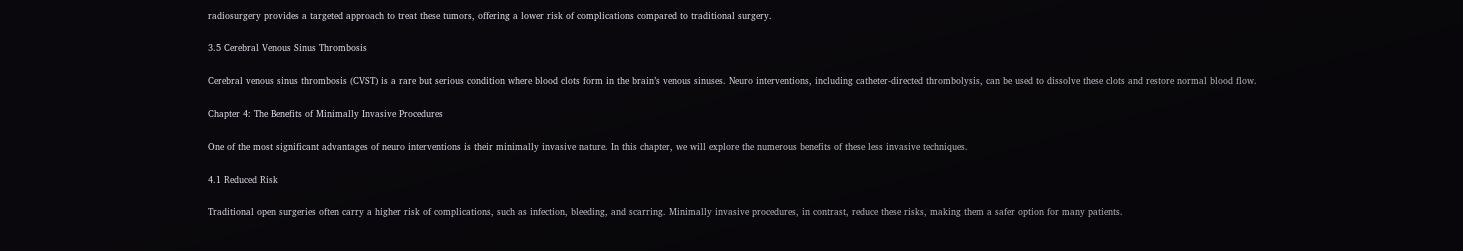radiosurgery provides a targeted approach to treat these tumors, offering a lower risk of complications compared to traditional surgery.

3.5 Cerebral Venous Sinus Thrombosis

Cerebral venous sinus thrombosis (CVST) is a rare but serious condition where blood clots form in the brain’s venous sinuses. Neuro interventions, including catheter-directed thrombolysis, can be used to dissolve these clots and restore normal blood flow.

Chapter 4: The Benefits of Minimally Invasive Procedures

One of the most significant advantages of neuro interventions is their minimally invasive nature. In this chapter, we will explore the numerous benefits of these less invasive techniques.

4.1 Reduced Risk

Traditional open surgeries often carry a higher risk of complications, such as infection, bleeding, and scarring. Minimally invasive procedures, in contrast, reduce these risks, making them a safer option for many patients.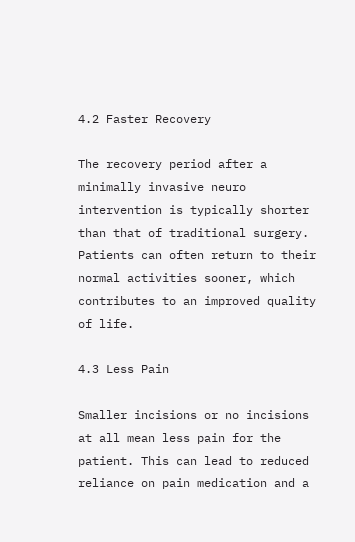4.2 Faster Recovery

The recovery period after a minimally invasive neuro intervention is typically shorter than that of traditional surgery. Patients can often return to their normal activities sooner, which contributes to an improved quality of life.

4.3 Less Pain

Smaller incisions or no incisions at all mean less pain for the patient. This can lead to reduced reliance on pain medication and a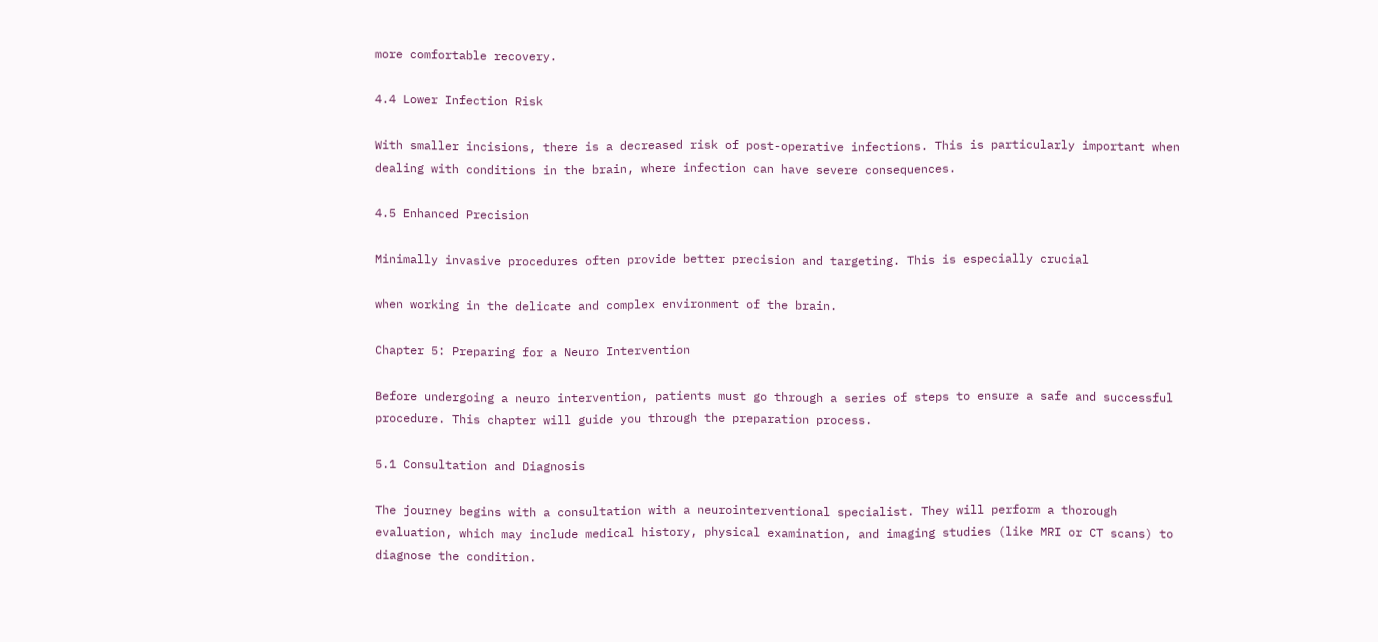more comfortable recovery.

4.4 Lower Infection Risk

With smaller incisions, there is a decreased risk of post-operative infections. This is particularly important when dealing with conditions in the brain, where infection can have severe consequences.

4.5 Enhanced Precision

Minimally invasive procedures often provide better precision and targeting. This is especially crucial

when working in the delicate and complex environment of the brain.

Chapter 5: Preparing for a Neuro Intervention

Before undergoing a neuro intervention, patients must go through a series of steps to ensure a safe and successful procedure. This chapter will guide you through the preparation process.

5.1 Consultation and Diagnosis

The journey begins with a consultation with a neurointerventional specialist. They will perform a thorough evaluation, which may include medical history, physical examination, and imaging studies (like MRI or CT scans) to diagnose the condition.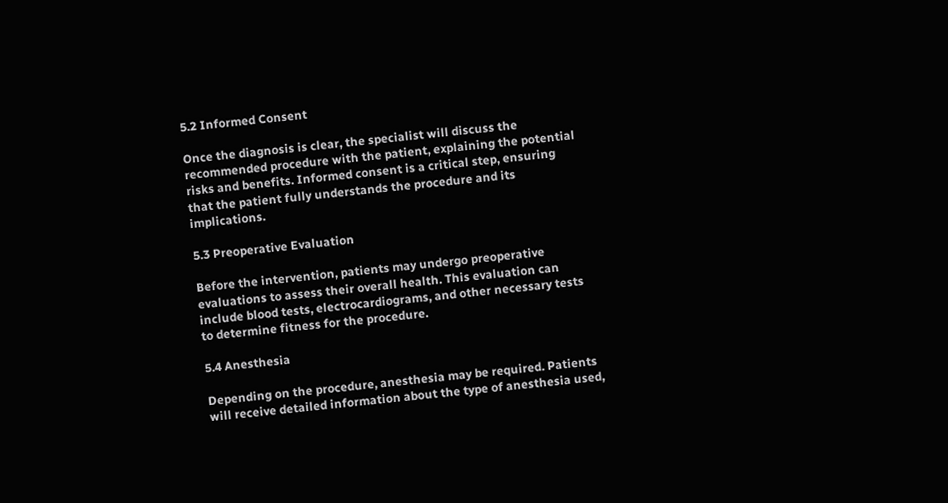5.2 Informed Consent

Once the diagnosis is clear, the specialist will discuss the recommended procedure with the patient, explaining the potential risks and benefits. Informed consent is a critical step, ensuring that the patient fully understands the procedure and its implications.

5.3 Preoperative Evaluation

Before the intervention, patients may undergo preoperative evaluations to assess their overall health. This evaluation can include blood tests, electrocardiograms, and other necessary tests to determine fitness for the procedure.

5.4 Anesthesia

Depending on the procedure, anesthesia may be required. Patients will receive detailed information about the type of anesthesia used,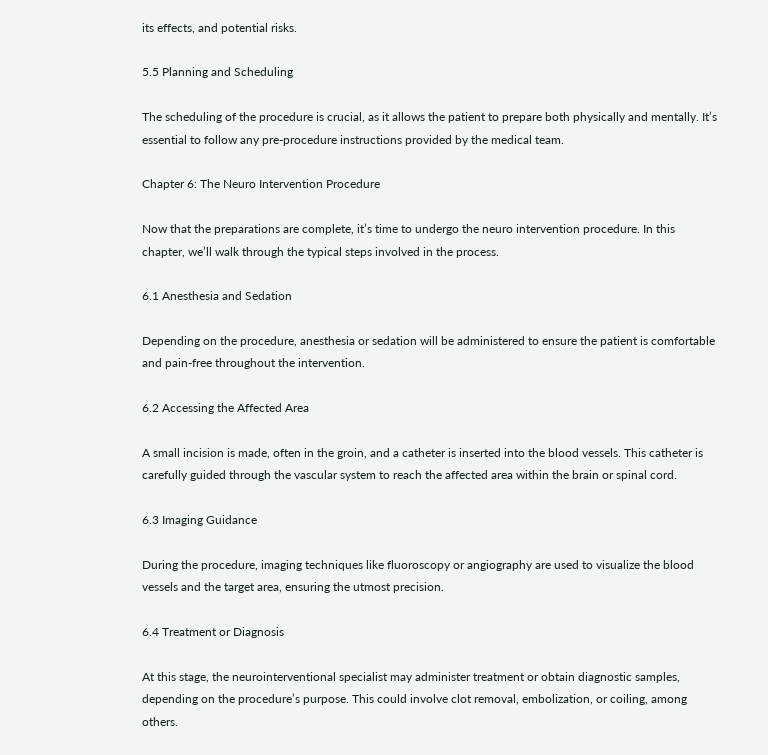its effects, and potential risks.

5.5 Planning and Scheduling

The scheduling of the procedure is crucial, as it allows the patient to prepare both physically and mentally. It’s essential to follow any pre-procedure instructions provided by the medical team.

Chapter 6: The Neuro Intervention Procedure

Now that the preparations are complete, it’s time to undergo the neuro intervention procedure. In this chapter, we’ll walk through the typical steps involved in the process.

6.1 Anesthesia and Sedation

Depending on the procedure, anesthesia or sedation will be administered to ensure the patient is comfortable and pain-free throughout the intervention.

6.2 Accessing the Affected Area

A small incision is made, often in the groin, and a catheter is inserted into the blood vessels. This catheter is carefully guided through the vascular system to reach the affected area within the brain or spinal cord.

6.3 Imaging Guidance

During the procedure, imaging techniques like fluoroscopy or angiography are used to visualize the blood vessels and the target area, ensuring the utmost precision.

6.4 Treatment or Diagnosis

At this stage, the neurointerventional specialist may administer treatment or obtain diagnostic samples, depending on the procedure’s purpose. This could involve clot removal, embolization, or coiling, among others.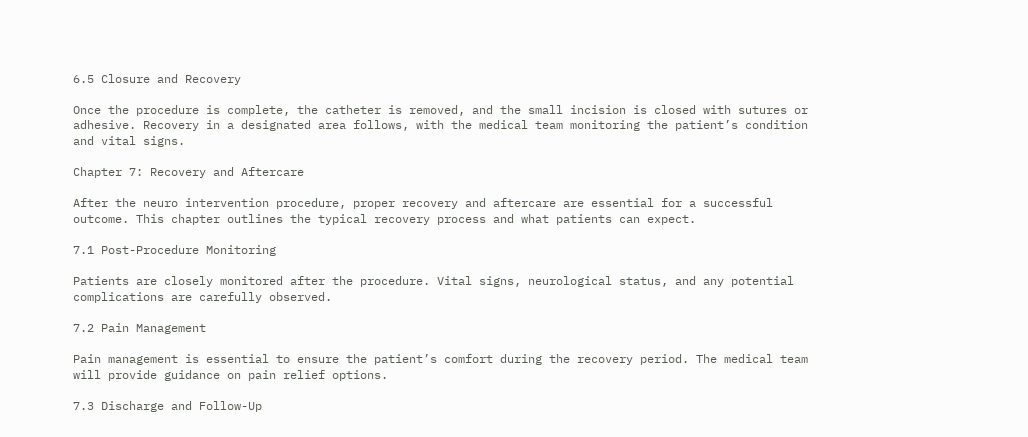6.5 Closure and Recovery

Once the procedure is complete, the catheter is removed, and the small incision is closed with sutures or adhesive. Recovery in a designated area follows, with the medical team monitoring the patient’s condition and vital signs.

Chapter 7: Recovery and Aftercare

After the neuro intervention procedure, proper recovery and aftercare are essential for a successful outcome. This chapter outlines the typical recovery process and what patients can expect.

7.1 Post-Procedure Monitoring

Patients are closely monitored after the procedure. Vital signs, neurological status, and any potential complications are carefully observed.

7.2 Pain Management

Pain management is essential to ensure the patient’s comfort during the recovery period. The medical team will provide guidance on pain relief options.

7.3 Discharge and Follow-Up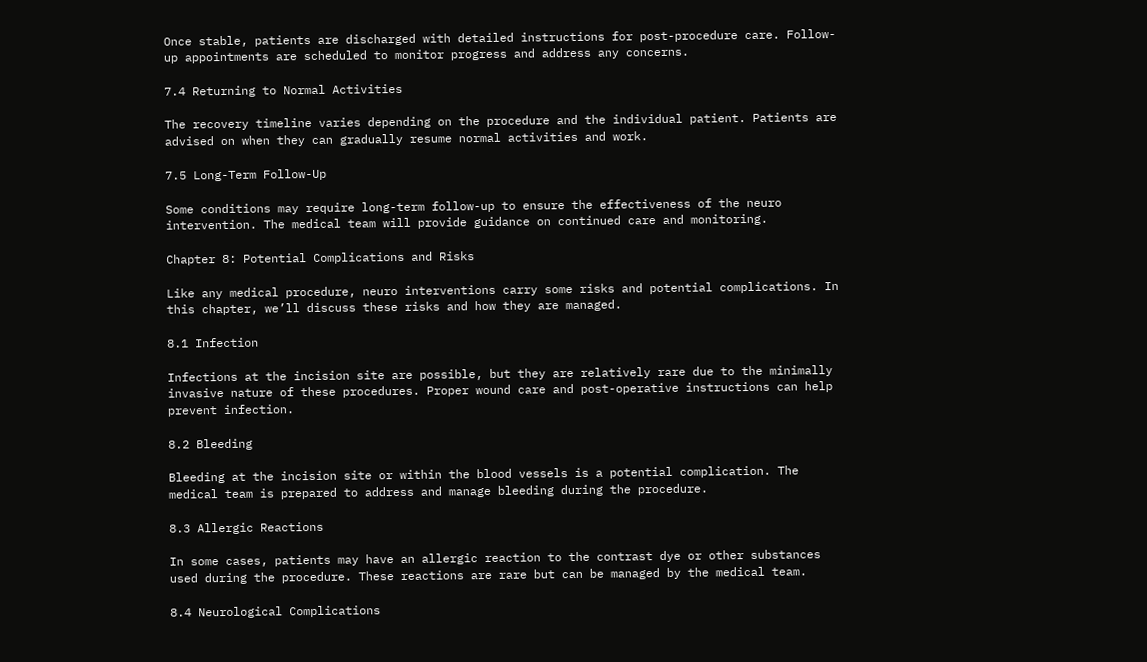Once stable, patients are discharged with detailed instructions for post-procedure care. Follow-up appointments are scheduled to monitor progress and address any concerns.

7.4 Returning to Normal Activities

The recovery timeline varies depending on the procedure and the individual patient. Patients are advised on when they can gradually resume normal activities and work.

7.5 Long-Term Follow-Up

Some conditions may require long-term follow-up to ensure the effectiveness of the neuro intervention. The medical team will provide guidance on continued care and monitoring.

Chapter 8: Potential Complications and Risks

Like any medical procedure, neuro interventions carry some risks and potential complications. In this chapter, we’ll discuss these risks and how they are managed.

8.1 Infection

Infections at the incision site are possible, but they are relatively rare due to the minimally invasive nature of these procedures. Proper wound care and post-operative instructions can help prevent infection.

8.2 Bleeding

Bleeding at the incision site or within the blood vessels is a potential complication. The medical team is prepared to address and manage bleeding during the procedure.

8.3 Allergic Reactions

In some cases, patients may have an allergic reaction to the contrast dye or other substances used during the procedure. These reactions are rare but can be managed by the medical team.

8.4 Neurological Complications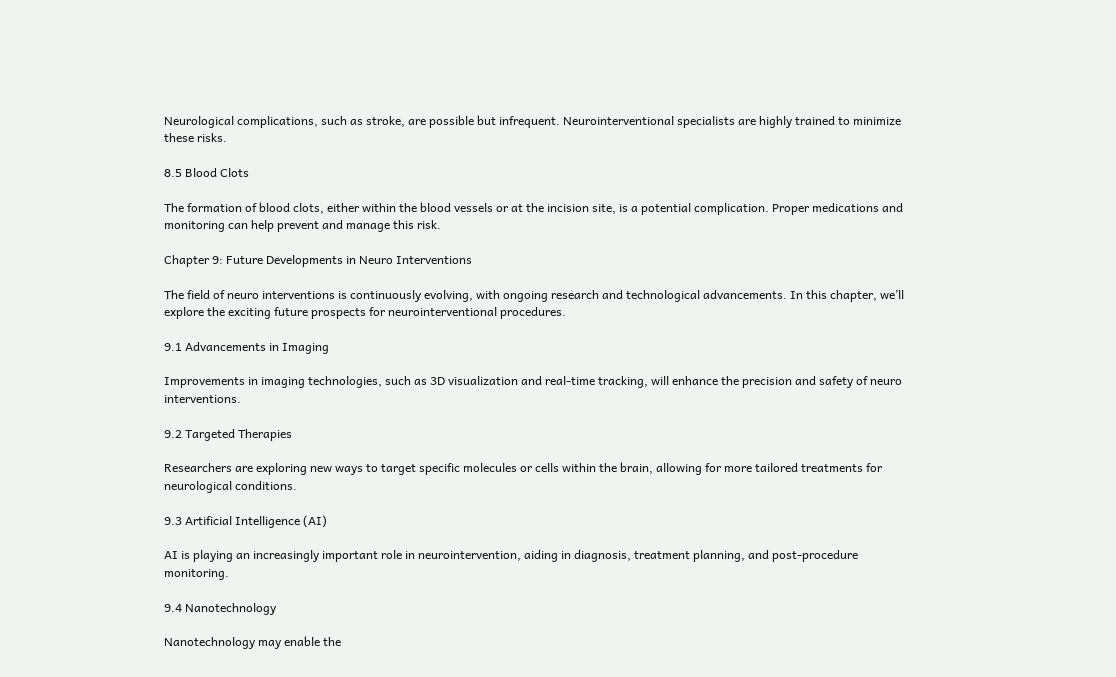Neurological complications, such as stroke, are possible but infrequent. Neurointerventional specialists are highly trained to minimize these risks.

8.5 Blood Clots

The formation of blood clots, either within the blood vessels or at the incision site, is a potential complication. Proper medications and monitoring can help prevent and manage this risk.

Chapter 9: Future Developments in Neuro Interventions

The field of neuro interventions is continuously evolving, with ongoing research and technological advancements. In this chapter, we’ll explore the exciting future prospects for neurointerventional procedures.

9.1 Advancements in Imaging

Improvements in imaging technologies, such as 3D visualization and real-time tracking, will enhance the precision and safety of neuro interventions.

9.2 Targeted Therapies

Researchers are exploring new ways to target specific molecules or cells within the brain, allowing for more tailored treatments for neurological conditions.

9.3 Artificial Intelligence (AI)

AI is playing an increasingly important role in neurointervention, aiding in diagnosis, treatment planning, and post-procedure monitoring.

9.4 Nanotechnology

Nanotechnology may enable the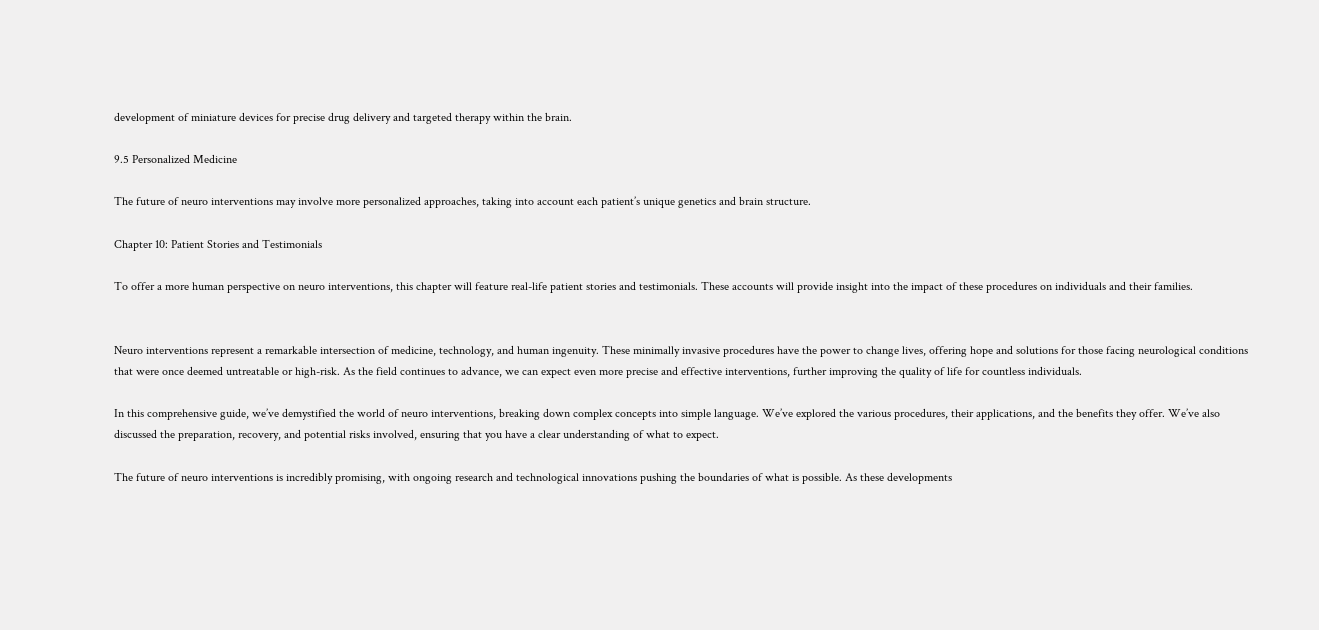development of miniature devices for precise drug delivery and targeted therapy within the brain.

9.5 Personalized Medicine

The future of neuro interventions may involve more personalized approaches, taking into account each patient’s unique genetics and brain structure.

Chapter 10: Patient Stories and Testimonials

To offer a more human perspective on neuro interventions, this chapter will feature real-life patient stories and testimonials. These accounts will provide insight into the impact of these procedures on individuals and their families.


Neuro interventions represent a remarkable intersection of medicine, technology, and human ingenuity. These minimally invasive procedures have the power to change lives, offering hope and solutions for those facing neurological conditions that were once deemed untreatable or high-risk. As the field continues to advance, we can expect even more precise and effective interventions, further improving the quality of life for countless individuals.

In this comprehensive guide, we’ve demystified the world of neuro interventions, breaking down complex concepts into simple language. We’ve explored the various procedures, their applications, and the benefits they offer. We’ve also discussed the preparation, recovery, and potential risks involved, ensuring that you have a clear understanding of what to expect.

The future of neuro interventions is incredibly promising, with ongoing research and technological innovations pushing the boundaries of what is possible. As these developments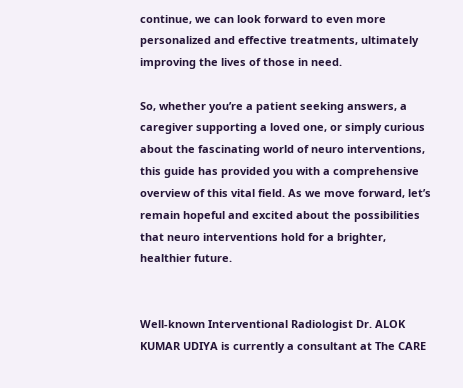continue, we can look forward to even more personalized and effective treatments, ultimately improving the lives of those in need.

So, whether you’re a patient seeking answers, a caregiver supporting a loved one, or simply curious about the fascinating world of neuro interventions, this guide has provided you with a comprehensive overview of this vital field. As we move forward, let’s remain hopeful and excited about the possibilities that neuro interventions hold for a brighter, healthier future.


Well-known Interventional Radiologist Dr. ALOK KUMAR UDIYA is currently a consultant at The CARE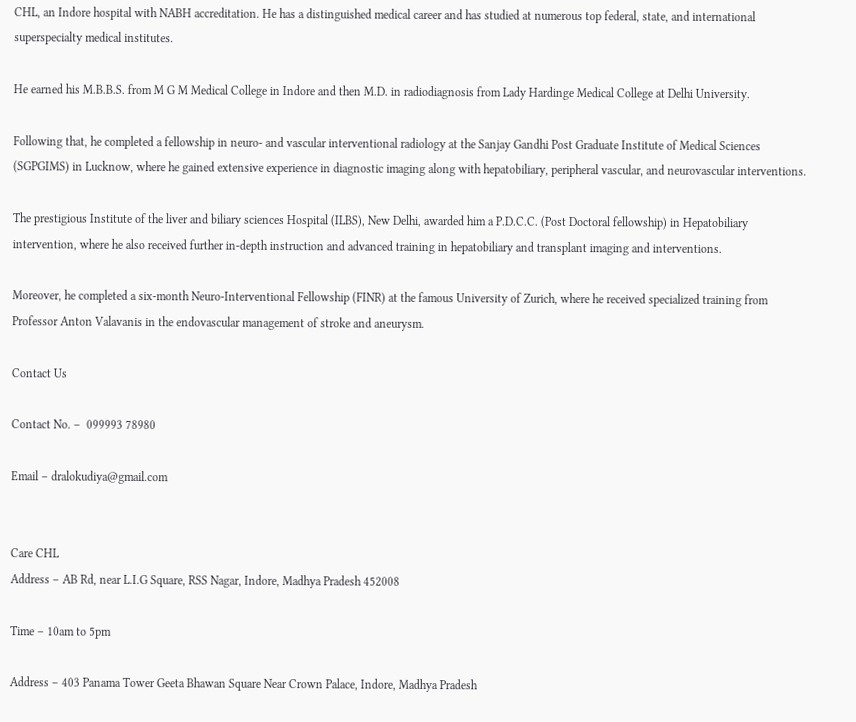CHL, an Indore hospital with NABH accreditation. He has a distinguished medical career and has studied at numerous top federal, state, and international superspecialty medical institutes.

He earned his M.B.B.S. from M G M Medical College in Indore and then M.D. in radiodiagnosis from Lady Hardinge Medical College at Delhi University.

Following that, he completed a fellowship in neuro- and vascular interventional radiology at the Sanjay Gandhi Post Graduate Institute of Medical Sciences (SGPGIMS) in Lucknow, where he gained extensive experience in diagnostic imaging along with hepatobiliary, peripheral vascular, and neurovascular interventions.

The prestigious Institute of the liver and biliary sciences Hospital (ILBS), New Delhi, awarded him a P.D.C.C. (Post Doctoral fellowship) in Hepatobiliary intervention, where he also received further in-depth instruction and advanced training in hepatobiliary and transplant imaging and interventions.

Moreover, he completed a six-month Neuro-Interventional Fellowship (FINR) at the famous University of Zurich, where he received specialized training from Professor Anton Valavanis in the endovascular management of stroke and aneurysm.

Contact Us

Contact No. –  099993 78980

Email – dralokudiya@gmail.com


Care CHL
Address – AB Rd, near L.I.G Square, RSS Nagar, Indore, Madhya Pradesh 452008

Time – 10am to 5pm

Address – 403 Panama Tower Geeta Bhawan Square Near Crown Palace, Indore, Madhya Pradesh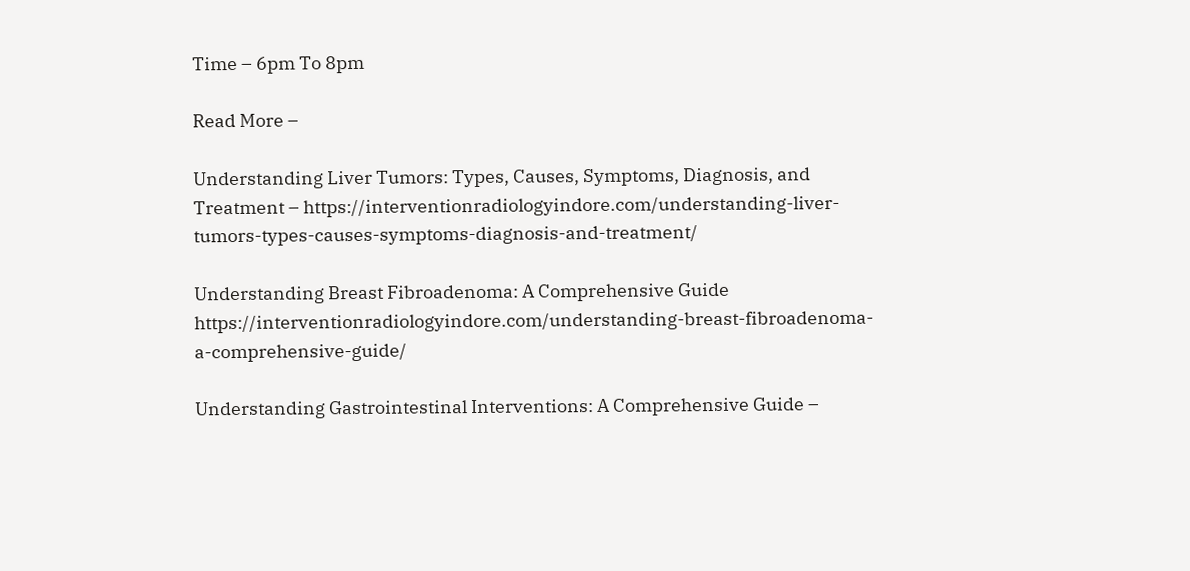Time – 6pm To 8pm

Read More –

Understanding Liver Tumors: Types, Causes, Symptoms, Diagnosis, and Treatment – https://interventionradiologyindore.com/understanding-liver-tumors-types-causes-symptoms-diagnosis-and-treatment/

Understanding Breast Fibroadenoma: A Comprehensive Guide https://interventionradiologyindore.com/understanding-breast-fibroadenoma-a-comprehensive-guide/

Understanding Gastrointestinal Interventions: A Comprehensive Guide –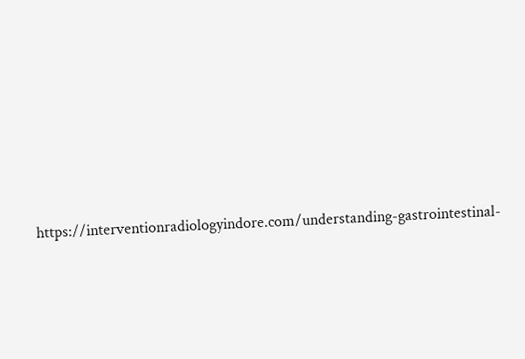https://interventionradiologyindore.com/understanding-gastrointestinal-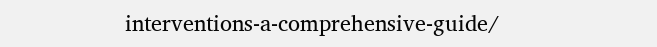interventions-a-comprehensive-guide/